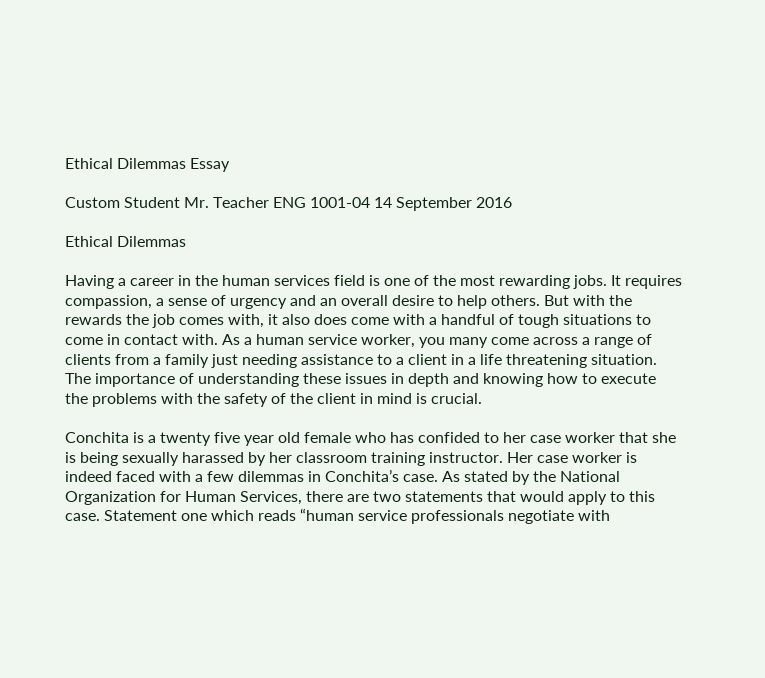Ethical Dilemmas Essay

Custom Student Mr. Teacher ENG 1001-04 14 September 2016

Ethical Dilemmas

Having a career in the human services field is one of the most rewarding jobs. It requires compassion, a sense of urgency and an overall desire to help others. But with the rewards the job comes with, it also does come with a handful of tough situations to come in contact with. As a human service worker, you many come across a range of clients from a family just needing assistance to a client in a life threatening situation. The importance of understanding these issues in depth and knowing how to execute the problems with the safety of the client in mind is crucial.

Conchita is a twenty five year old female who has confided to her case worker that she is being sexually harassed by her classroom training instructor. Her case worker is indeed faced with a few dilemmas in Conchita’s case. As stated by the National Organization for Human Services, there are two statements that would apply to this case. Statement one which reads “human service professionals negotiate with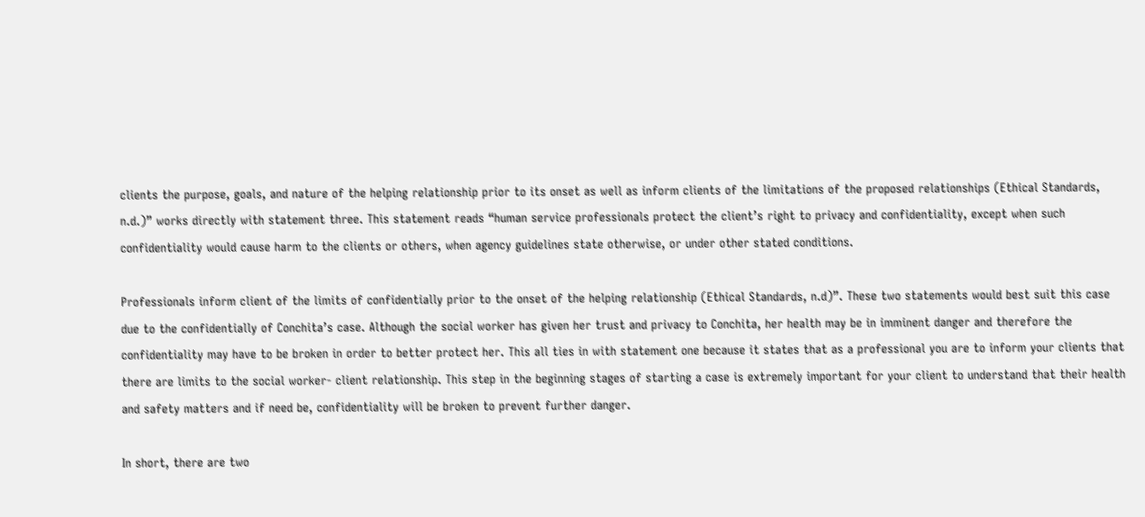clients the purpose, goals, and nature of the helping relationship prior to its onset as well as inform clients of the limitations of the proposed relationships (Ethical Standards, n.d.)” works directly with statement three. This statement reads “human service professionals protect the client’s right to privacy and confidentiality, except when such confidentiality would cause harm to the clients or others, when agency guidelines state otherwise, or under other stated conditions.

Professionals inform client of the limits of confidentially prior to the onset of the helping relationship (Ethical Standards, n.d)”. These two statements would best suit this case due to the confidentially of Conchita’s case. Although the social worker has given her trust and privacy to Conchita, her health may be in imminent danger and therefore the confidentiality may have to be broken in order to better protect her. This all ties in with statement one because it states that as a professional you are to inform your clients that there are limits to the social worker- client relationship. This step in the beginning stages of starting a case is extremely important for your client to understand that their health and safety matters and if need be, confidentiality will be broken to prevent further danger.

In short, there are two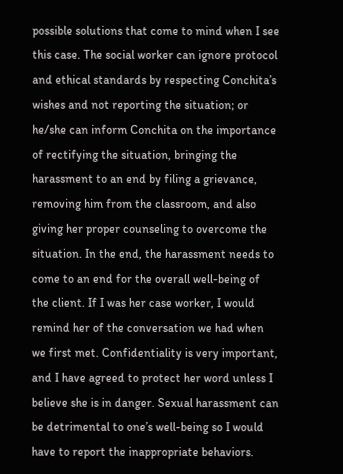possible solutions that come to mind when I see this case. The social worker can ignore protocol and ethical standards by respecting Conchita’s wishes and not reporting the situation; or he/she can inform Conchita on the importance of rectifying the situation, bringing the harassment to an end by filing a grievance, removing him from the classroom, and also giving her proper counseling to overcome the situation. In the end, the harassment needs to come to an end for the overall well-being of the client. If I was her case worker, I would remind her of the conversation we had when we first met. Confidentiality is very important, and I have agreed to protect her word unless I believe she is in danger. Sexual harassment can be detrimental to one’s well-being so I would have to report the inappropriate behaviors.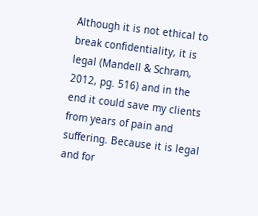Although it is not ethical to break confidentiality, it is legal (Mandell & Schram, 2012, pg. 516) and in the end it could save my clients from years of pain and suffering. Because it is legal and for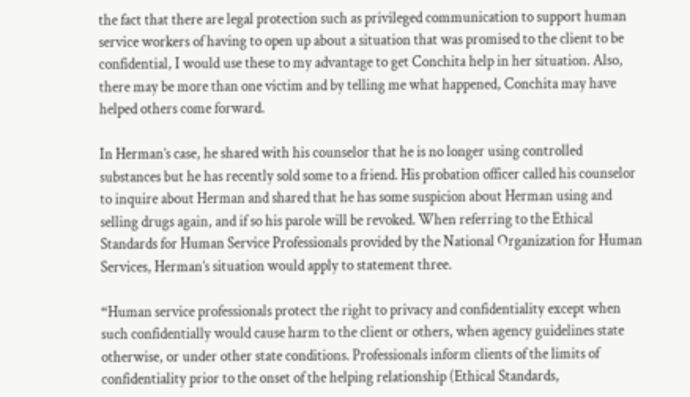the fact that there are legal protection such as privileged communication to support human service workers of having to open up about a situation that was promised to the client to be confidential, I would use these to my advantage to get Conchita help in her situation. Also, there may be more than one victim and by telling me what happened, Conchita may have helped others come forward.

In Herman’s case, he shared with his counselor that he is no longer using controlled substances but he has recently sold some to a friend. His probation officer called his counselor to inquire about Herman and shared that he has some suspicion about Herman using and selling drugs again, and if so his parole will be revoked. When referring to the Ethical Standards for Human Service Professionals provided by the National Organization for Human Services, Herman’s situation would apply to statement three.

“Human service professionals protect the right to privacy and confidentiality except when such confidentially would cause harm to the client or others, when agency guidelines state otherwise, or under other state conditions. Professionals inform clients of the limits of confidentiality prior to the onset of the helping relationship (Ethical Standards,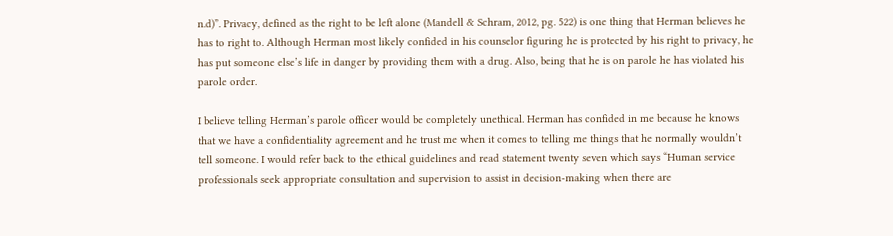n.d)”. Privacy, defined as the right to be left alone (Mandell & Schram, 2012, pg. 522) is one thing that Herman believes he has to right to. Although Herman most likely confided in his counselor figuring he is protected by his right to privacy, he has put someone else’s life in danger by providing them with a drug. Also, being that he is on parole he has violated his parole order.

I believe telling Herman’s parole officer would be completely unethical. Herman has confided in me because he knows that we have a confidentiality agreement and he trust me when it comes to telling me things that he normally wouldn’t tell someone. I would refer back to the ethical guidelines and read statement twenty seven which says “Human service professionals seek appropriate consultation and supervision to assist in decision-making when there are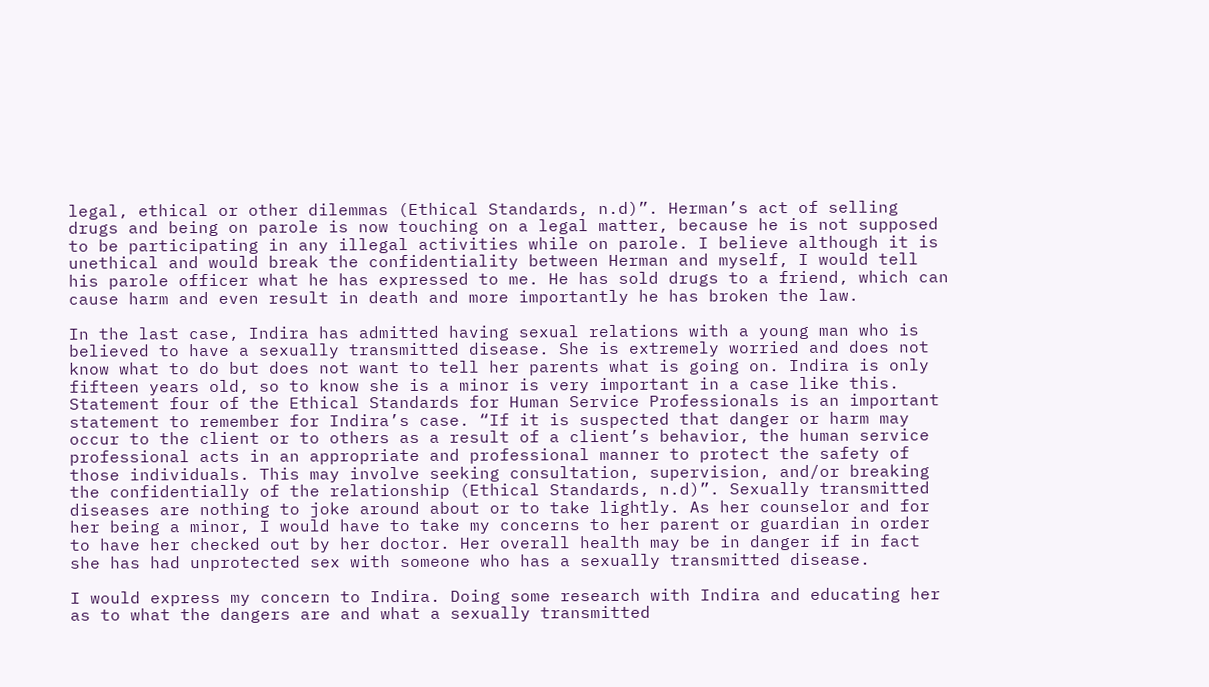legal, ethical or other dilemmas (Ethical Standards, n.d)”. Herman’s act of selling drugs and being on parole is now touching on a legal matter, because he is not supposed to be participating in any illegal activities while on parole. I believe although it is unethical and would break the confidentiality between Herman and myself, I would tell his parole officer what he has expressed to me. He has sold drugs to a friend, which can cause harm and even result in death and more importantly he has broken the law.

In the last case, Indira has admitted having sexual relations with a young man who is believed to have a sexually transmitted disease. She is extremely worried and does not know what to do but does not want to tell her parents what is going on. Indira is only fifteen years old, so to know she is a minor is very important in a case like this. Statement four of the Ethical Standards for Human Service Professionals is an important statement to remember for Indira’s case. “If it is suspected that danger or harm may occur to the client or to others as a result of a client’s behavior, the human service professional acts in an appropriate and professional manner to protect the safety of those individuals. This may involve seeking consultation, supervision, and/or breaking the confidentially of the relationship (Ethical Standards, n.d)”. Sexually transmitted diseases are nothing to joke around about or to take lightly. As her counselor and for her being a minor, I would have to take my concerns to her parent or guardian in order to have her checked out by her doctor. Her overall health may be in danger if in fact she has had unprotected sex with someone who has a sexually transmitted disease.

I would express my concern to Indira. Doing some research with Indira and educating her as to what the dangers are and what a sexually transmitted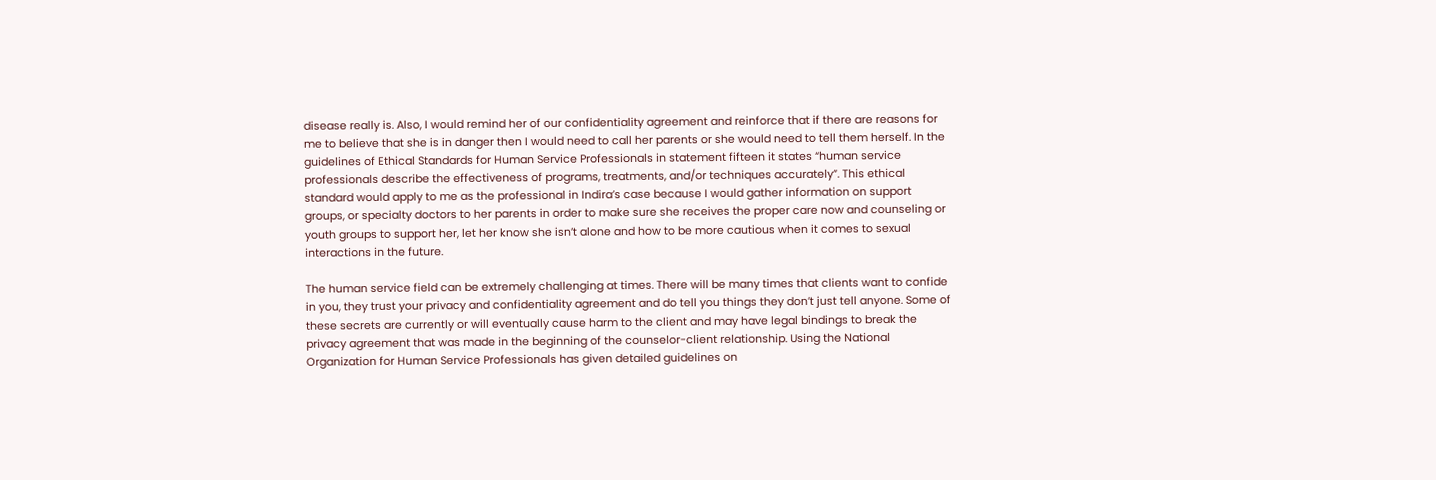disease really is. Also, I would remind her of our confidentiality agreement and reinforce that if there are reasons for me to believe that she is in danger then I would need to call her parents or she would need to tell them herself. In the guidelines of Ethical Standards for Human Service Professionals in statement fifteen it states “human service professionals describe the effectiveness of programs, treatments, and/or techniques accurately”. This ethical standard would apply to me as the professional in Indira’s case because I would gather information on support groups, or specialty doctors to her parents in order to make sure she receives the proper care now and counseling or youth groups to support her, let her know she isn’t alone and how to be more cautious when it comes to sexual interactions in the future.

The human service field can be extremely challenging at times. There will be many times that clients want to confide in you, they trust your privacy and confidentiality agreement and do tell you things they don’t just tell anyone. Some of these secrets are currently or will eventually cause harm to the client and may have legal bindings to break the privacy agreement that was made in the beginning of the counselor-client relationship. Using the National Organization for Human Service Professionals has given detailed guidelines on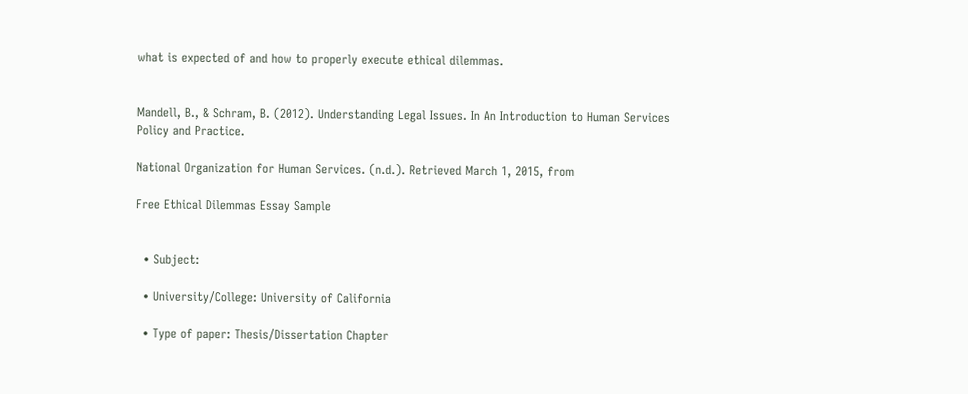what is expected of and how to properly execute ethical dilemmas.


Mandell, B., & Schram, B. (2012). Understanding Legal Issues. In An Introduction to Human Services Policy and Practice.

National Organization for Human Services. (n.d.). Retrieved March 1, 2015, from

Free Ethical Dilemmas Essay Sample


  • Subject:

  • University/College: University of California

  • Type of paper: Thesis/Dissertation Chapter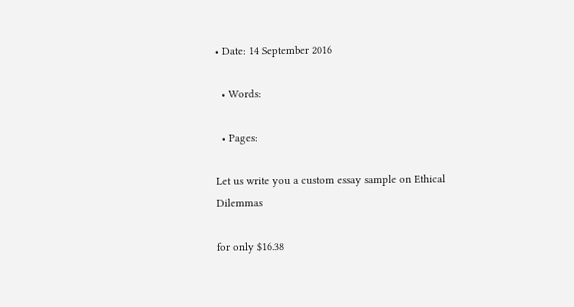• Date: 14 September 2016

  • Words:

  • Pages:

Let us write you a custom essay sample on Ethical Dilemmas

for only $16.38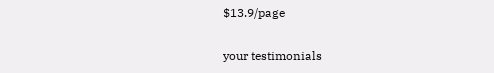$13.9/page

your testimonials